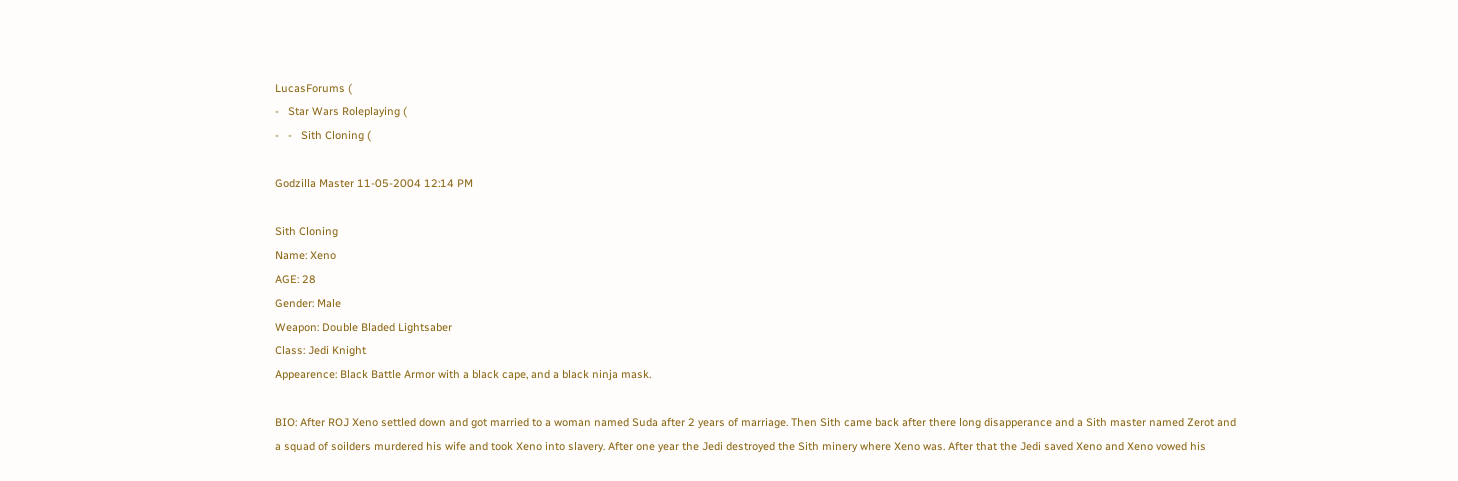LucasForums (
-   Star Wars Roleplaying (
-   -   Sith Cloning (

Godzilla Master 11-05-2004 12:14 PM

Sith Cloning
Name: Xeno
AGE: 28
Gender: Male
Weapon: Double Bladed Lightsaber
Class: Jedi Knight
Appearence: Black Battle Armor with a black cape, and a black ninja mask.

BIO: After ROJ Xeno settled down and got married to a woman named Suda after 2 years of marriage. Then Sith came back after there long disapperance and a Sith master named Zerot and a squad of soilders murdered his wife and took Xeno into slavery. After one year the Jedi destroyed the Sith minery where Xeno was. After that the Jedi saved Xeno and Xeno vowed his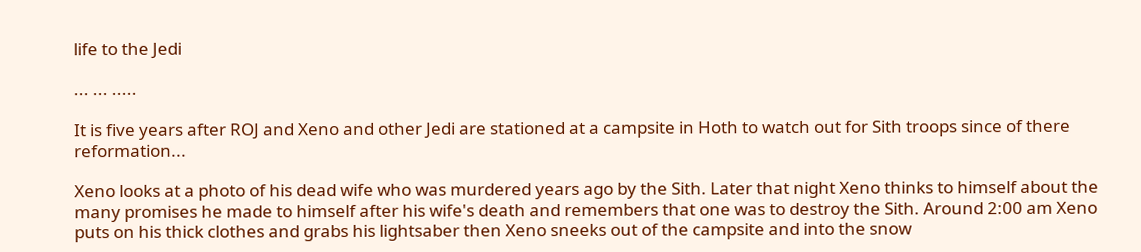life to the Jedi

... ... .....

It is five years after ROJ and Xeno and other Jedi are stationed at a campsite in Hoth to watch out for Sith troops since of there reformation...

Xeno looks at a photo of his dead wife who was murdered years ago by the Sith. Later that night Xeno thinks to himself about the many promises he made to himself after his wife's death and remembers that one was to destroy the Sith. Around 2:00 am Xeno puts on his thick clothes and grabs his lightsaber then Xeno sneeks out of the campsite and into the snow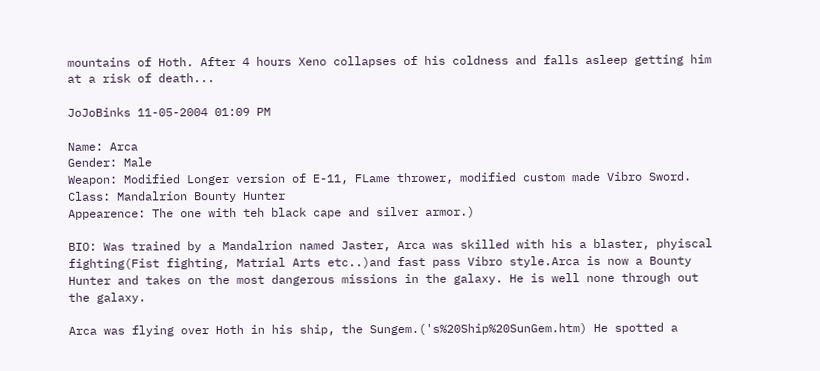mountains of Hoth. After 4 hours Xeno collapses of his coldness and falls asleep getting him at a risk of death...

JoJoBinks 11-05-2004 01:09 PM

Name: Arca
Gender: Male
Weapon: Modified Longer version of E-11, FLame thrower, modified custom made Vibro Sword.
Class: Mandalrion Bounty Hunter
Appearence: The one with teh black cape and silver armor.)

BIO: Was trained by a Mandalrion named Jaster, Arca was skilled with his a blaster, phyiscal fighting(Fist fighting, Matrial Arts etc..)and fast pass Vibro style.Arca is now a Bounty Hunter and takes on the most dangerous missions in the galaxy. He is well none through out the galaxy.

Arca was flying over Hoth in his ship, the Sungem.('s%20Ship%20SunGem.htm) He spotted a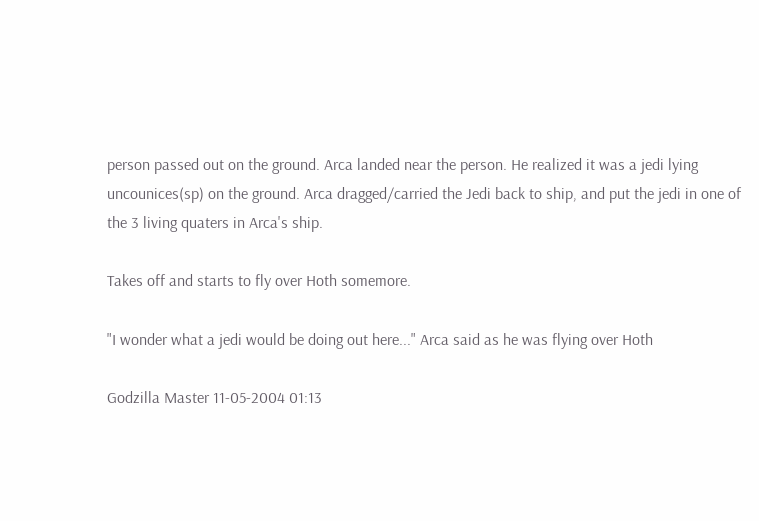person passed out on the ground. Arca landed near the person. He realized it was a jedi lying uncounices(sp) on the ground. Arca dragged/carried the Jedi back to ship, and put the jedi in one of the 3 living quaters in Arca's ship.

Takes off and starts to fly over Hoth somemore.

"I wonder what a jedi would be doing out here..." Arca said as he was flying over Hoth

Godzilla Master 11-05-2004 01:13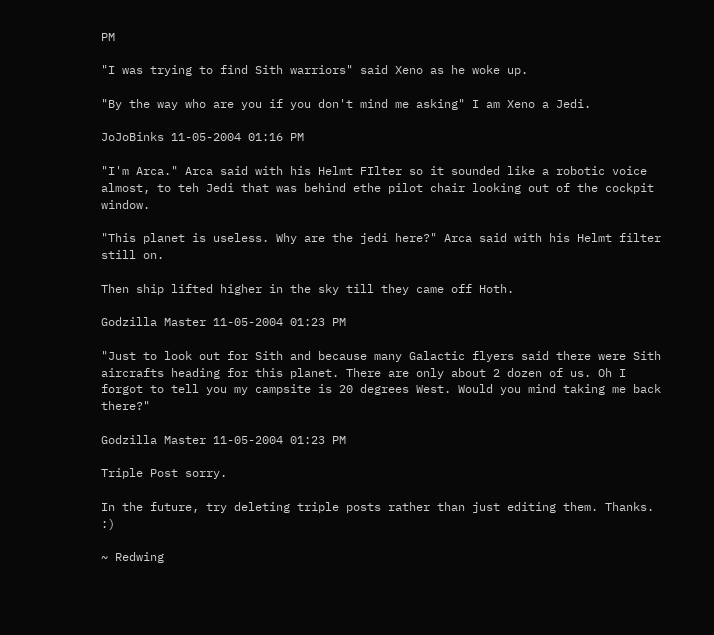PM

"I was trying to find Sith warriors" said Xeno as he woke up.

"By the way who are you if you don't mind me asking" I am Xeno a Jedi.

JoJoBinks 11-05-2004 01:16 PM

"I'm Arca." Arca said with his Helmt FIlter so it sounded like a robotic voice almost, to teh Jedi that was behind ethe pilot chair looking out of the cockpit window.

"This planet is useless. Why are the jedi here?" Arca said with his Helmt filter still on.

Then ship lifted higher in the sky till they came off Hoth.

Godzilla Master 11-05-2004 01:23 PM

"Just to look out for Sith and because many Galactic flyers said there were Sith aircrafts heading for this planet. There are only about 2 dozen of us. Oh I forgot to tell you my campsite is 20 degrees West. Would you mind taking me back there?"

Godzilla Master 11-05-2004 01:23 PM

Triple Post sorry.

In the future, try deleting triple posts rather than just editing them. Thanks. :)

~ Redwing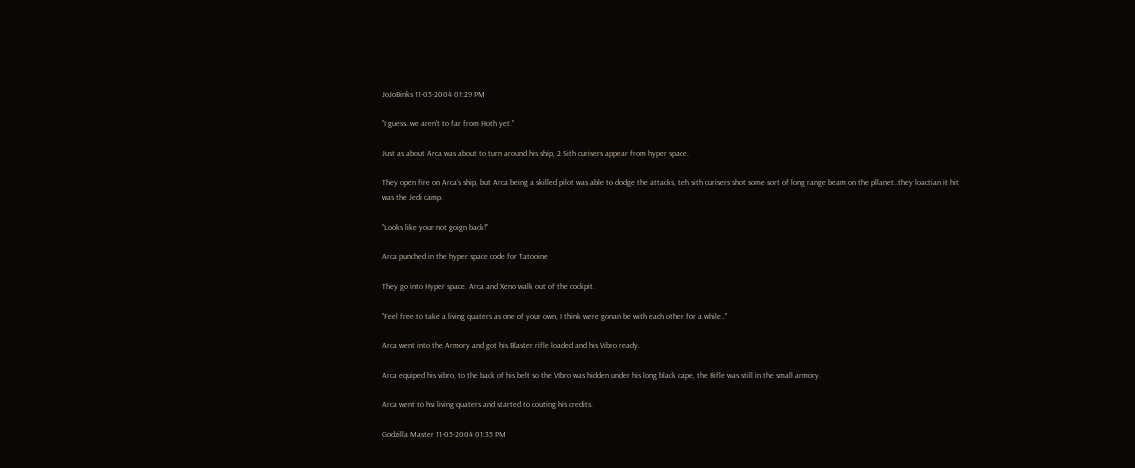JoJoBinks 11-05-2004 01:29 PM

"I guess..we aren't to far from Hoth yet."

Just as about Arca was about to turn around his ship, 2 Sith curisers appear from hyper space.

They open fire on Arca's ship, but Arca being a skilled pilot was able to dodge the attacks, teh sith curisers shot some sort of long range beam on the pllanet..they loactian it hit was the Jedi camp.

"Looks like your not goign back!"

Arca punched in the hyper space code for Tatooine

They go into Hyper space. Arca and Xeno walk out of the cockpit.

"Feel free to take a living quaters as one of your own, I think were gonan be with each other for a while.."

Arca went into the Armory and got his Blaster rifle loaded and his Vibro ready.

Arca equiped his vibro, to the back of his belt so the VIbro was hidden under his long black cape, the Rifle was still in the small armory.

Arca went to hsi living quaters and started to couting his credits.

Godzilla Master 11-05-2004 01:35 PM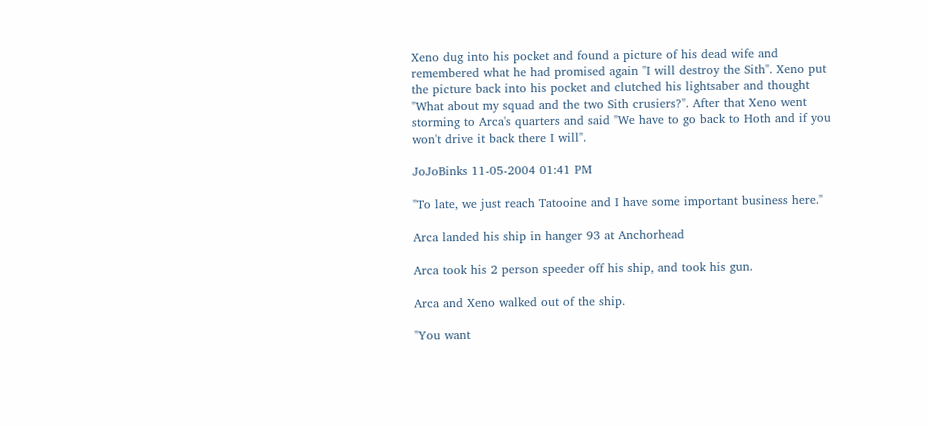Xeno dug into his pocket and found a picture of his dead wife and remembered what he had promised again "I will destroy the Sith". Xeno put the picture back into his pocket and clutched his lightsaber and thought "What about my squad and the two Sith crusiers?". After that Xeno went storming to Arca's quarters and said "We have to go back to Hoth and if you won't drive it back there I will".

JoJoBinks 11-05-2004 01:41 PM

"To late, we just reach Tatooine and I have some important business here."

Arca landed his ship in hanger 93 at Anchorhead

Arca took his 2 person speeder off his ship, and took his gun.

Arca and Xeno walked out of the ship.

"You want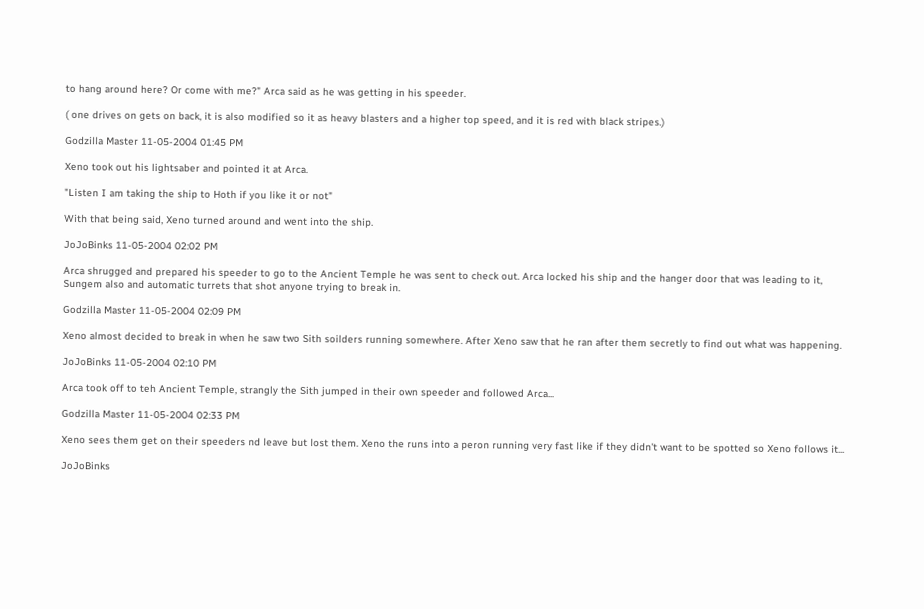to hang around here? Or come with me?" Arca said as he was getting in his speeder.

( one drives on gets on back, it is also modified so it as heavy blasters and a higher top speed, and it is red with black stripes.)

Godzilla Master 11-05-2004 01:45 PM

Xeno took out his lightsaber and pointed it at Arca.

"Listen I am taking the ship to Hoth if you like it or not"

With that being said, Xeno turned around and went into the ship.

JoJoBinks 11-05-2004 02:02 PM

Arca shrugged and prepared his speeder to go to the Ancient Temple he was sent to check out. Arca locked his ship and the hanger door that was leading to it, Sungem also and automatic turrets that shot anyone trying to break in.

Godzilla Master 11-05-2004 02:09 PM

Xeno almost decided to break in when he saw two Sith soilders running somewhere. After Xeno saw that he ran after them secretly to find out what was happening.

JoJoBinks 11-05-2004 02:10 PM

Arca took off to teh Ancient Temple, strangly the Sith jumped in their own speeder and followed Arca...

Godzilla Master 11-05-2004 02:33 PM

Xeno sees them get on their speeders nd leave but lost them. Xeno the runs into a peron running very fast like if they didn't want to be spotted so Xeno follows it...

JoJoBinks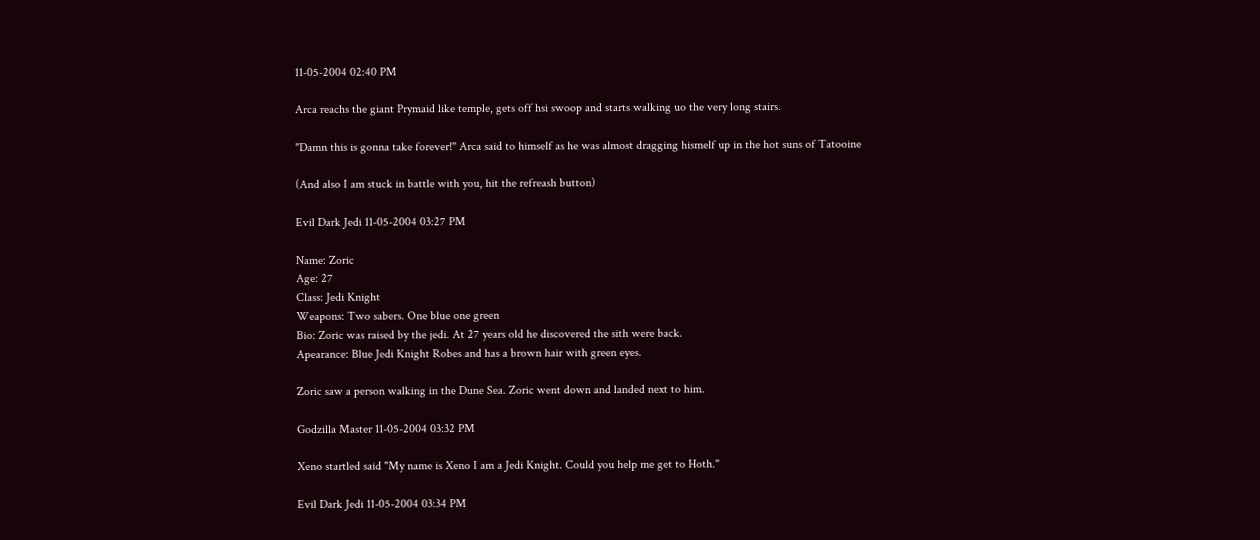11-05-2004 02:40 PM

Arca reachs the giant Prymaid like temple, gets off hsi swoop and starts walking uo the very long stairs.

"Damn this is gonna take forever!" Arca said to himself as he was almost dragging hismelf up in the hot suns of Tatooine

(And also I am stuck in battle with you, hit the refreash button)

Evil Dark Jedi 11-05-2004 03:27 PM

Name: Zoric
Age: 27
Class: Jedi Knight
Weapons: Two sabers. One blue one green
Bio: Zoric was raised by the jedi. At 27 years old he discovered the sith were back.
Apearance: Blue Jedi Knight Robes and has a brown hair with green eyes.

Zoric saw a person walking in the Dune Sea. Zoric went down and landed next to him.

Godzilla Master 11-05-2004 03:32 PM

Xeno startled said "My name is Xeno I am a Jedi Knight. Could you help me get to Hoth."

Evil Dark Jedi 11-05-2004 03:34 PM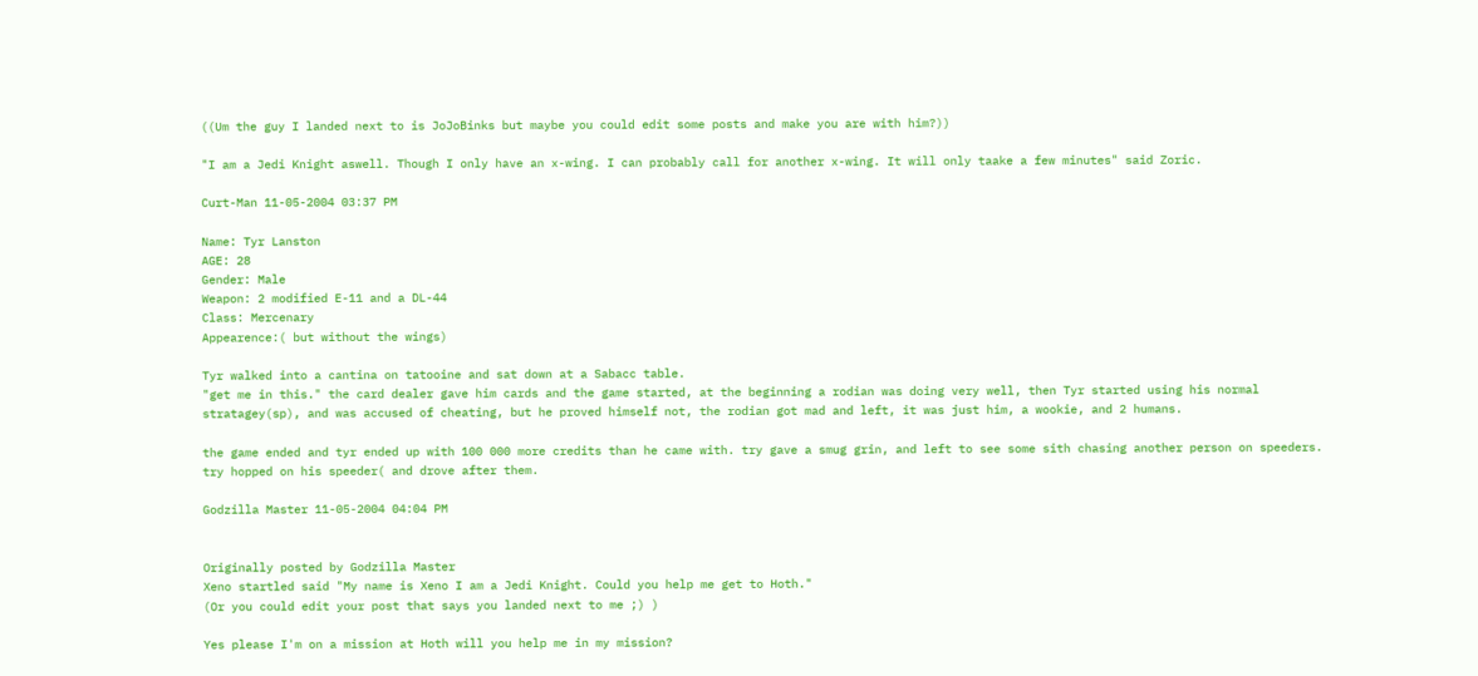((Um the guy I landed next to is JoJoBinks but maybe you could edit some posts and make you are with him?))

"I am a Jedi Knight aswell. Though I only have an x-wing. I can probably call for another x-wing. It will only taake a few minutes" said Zoric.

Curt-Man 11-05-2004 03:37 PM

Name: Tyr Lanston
AGE: 28
Gender: Male
Weapon: 2 modified E-11 and a DL-44
Class: Mercenary
Appearence:( but without the wings)

Tyr walked into a cantina on tatooine and sat down at a Sabacc table.
"get me in this." the card dealer gave him cards and the game started, at the beginning a rodian was doing very well, then Tyr started using his normal stratagey(sp), and was accused of cheating, but he proved himself not, the rodian got mad and left, it was just him, a wookie, and 2 humans.

the game ended and tyr ended up with 100 000 more credits than he came with. try gave a smug grin, and left to see some sith chasing another person on speeders. try hopped on his speeder( and drove after them.

Godzilla Master 11-05-2004 04:04 PM


Originally posted by Godzilla Master
Xeno startled said "My name is Xeno I am a Jedi Knight. Could you help me get to Hoth."
(Or you could edit your post that says you landed next to me ;) )

Yes please I'm on a mission at Hoth will you help me in my mission?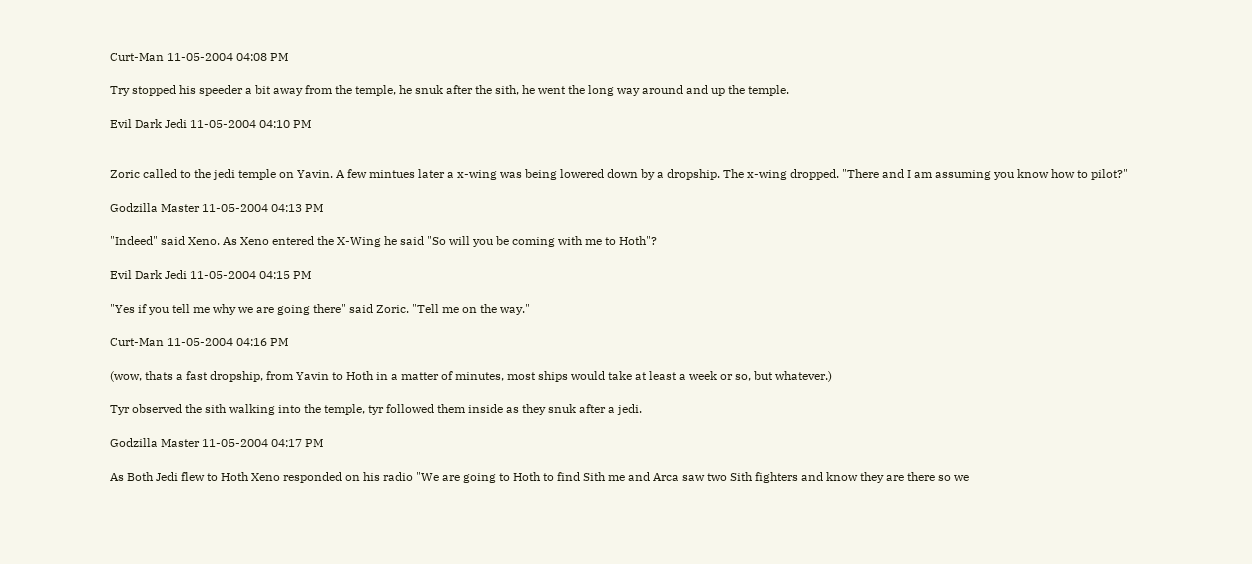Curt-Man 11-05-2004 04:08 PM

Try stopped his speeder a bit away from the temple, he snuk after the sith, he went the long way around and up the temple.

Evil Dark Jedi 11-05-2004 04:10 PM


Zoric called to the jedi temple on Yavin. A few mintues later a x-wing was being lowered down by a dropship. The x-wing dropped. "There and I am assuming you know how to pilot?"

Godzilla Master 11-05-2004 04:13 PM

"Indeed" said Xeno. As Xeno entered the X-Wing he said "So will you be coming with me to Hoth"?

Evil Dark Jedi 11-05-2004 04:15 PM

"Yes if you tell me why we are going there" said Zoric. "Tell me on the way."

Curt-Man 11-05-2004 04:16 PM

(wow, thats a fast dropship, from Yavin to Hoth in a matter of minutes, most ships would take at least a week or so, but whatever.)

Tyr observed the sith walking into the temple, tyr followed them inside as they snuk after a jedi.

Godzilla Master 11-05-2004 04:17 PM

As Both Jedi flew to Hoth Xeno responded on his radio "We are going to Hoth to find Sith me and Arca saw two Sith fighters and know they are there so we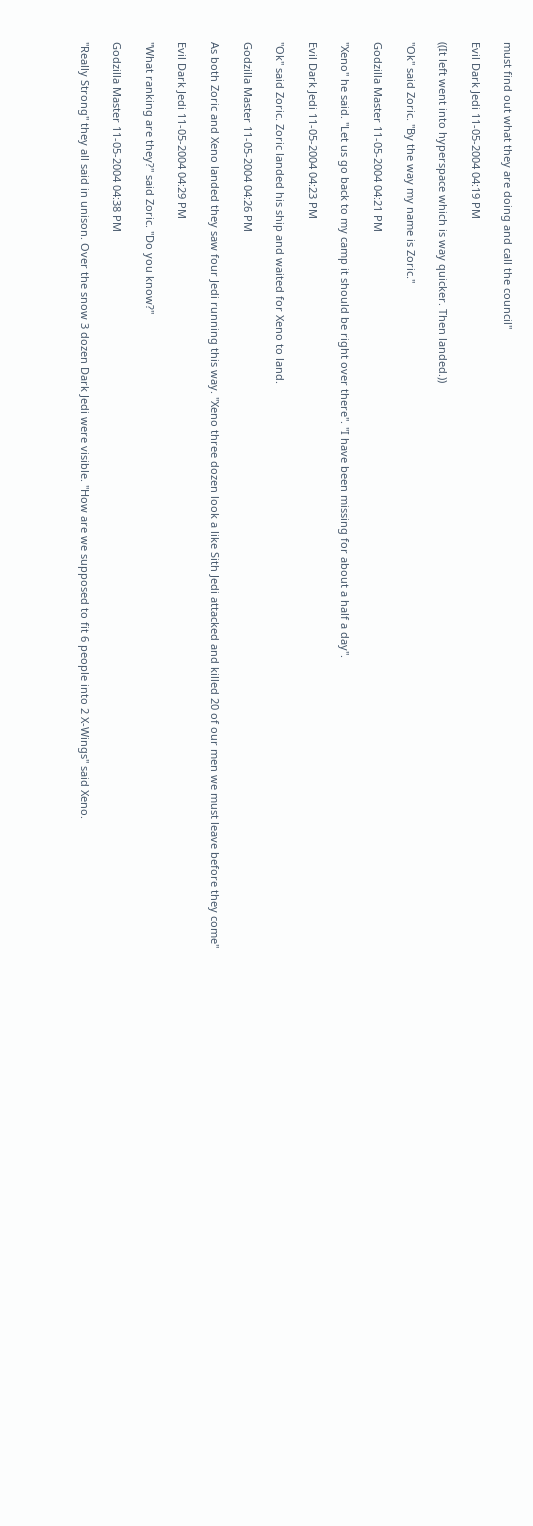must find out what they are doing and call the council"

Evil Dark Jedi 11-05-2004 04:19 PM

((It left went into hyperspace which is way quicker. Then landed.))

"Ok" said Zoric. "By the way my name is Zoric."

Godzilla Master 11-05-2004 04:21 PM

"Xeno" he said. "Let us go back to my camp it should be right over there". "I have been missing for about a half a day".

Evil Dark Jedi 11-05-2004 04:23 PM

"Ok" said Zoric. Zoric landed his ship and waited for Xeno to land.

Godzilla Master 11-05-2004 04:26 PM

As both Zoric and Xeno landed they saw four Jedi running this way. "Xeno three dozen look a like Sith Jedi attacked and killed 20 of our men we must leave before they come"

Evil Dark Jedi 11-05-2004 04:29 PM

"What ranking are they?" said Zoric. "Do you know?"

Godzilla Master 11-05-2004 04:38 PM

"Really Strong" they all said in unison. Over the snow 3 dozen Dark Jedi were visible. "How are we supposed to fit 6 people into 2 X-Wings" said Xeno.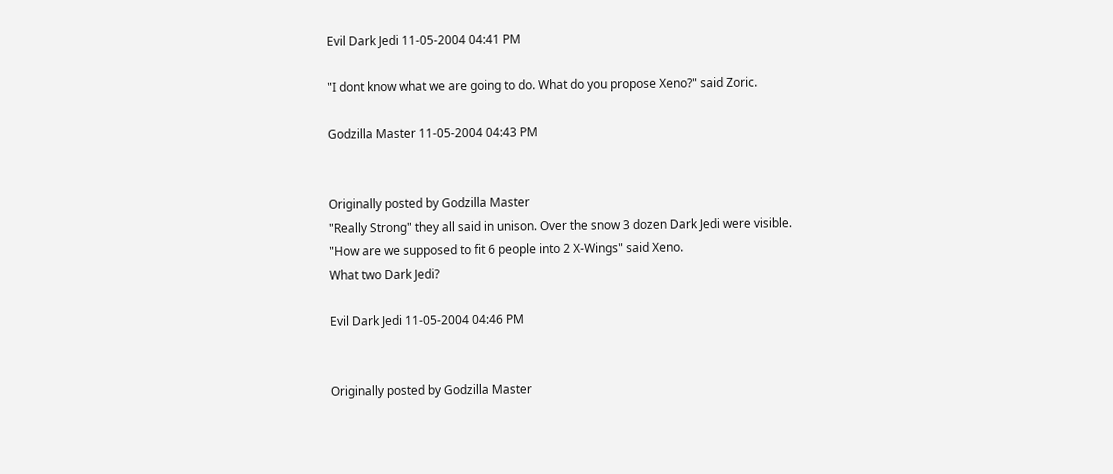Evil Dark Jedi 11-05-2004 04:41 PM

"I dont know what we are going to do. What do you propose Xeno?" said Zoric.

Godzilla Master 11-05-2004 04:43 PM


Originally posted by Godzilla Master
"Really Strong" they all said in unison. Over the snow 3 dozen Dark Jedi were visible. "How are we supposed to fit 6 people into 2 X-Wings" said Xeno.
What two Dark Jedi?

Evil Dark Jedi 11-05-2004 04:46 PM


Originally posted by Godzilla Master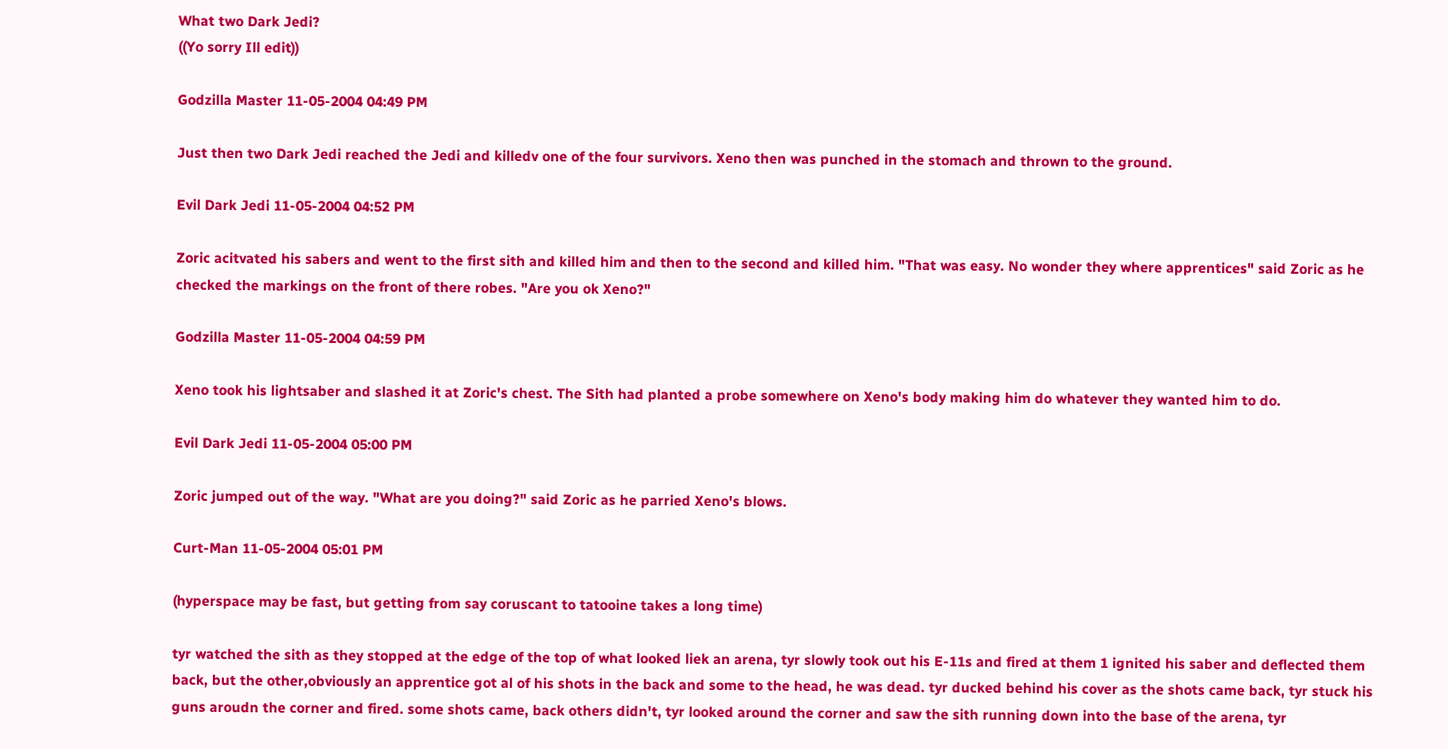What two Dark Jedi?
((Yo sorry Ill edit))

Godzilla Master 11-05-2004 04:49 PM

Just then two Dark Jedi reached the Jedi and killedv one of the four survivors. Xeno then was punched in the stomach and thrown to the ground.

Evil Dark Jedi 11-05-2004 04:52 PM

Zoric acitvated his sabers and went to the first sith and killed him and then to the second and killed him. "That was easy. No wonder they where apprentices" said Zoric as he checked the markings on the front of there robes. "Are you ok Xeno?"

Godzilla Master 11-05-2004 04:59 PM

Xeno took his lightsaber and slashed it at Zoric's chest. The Sith had planted a probe somewhere on Xeno's body making him do whatever they wanted him to do.

Evil Dark Jedi 11-05-2004 05:00 PM

Zoric jumped out of the way. "What are you doing?" said Zoric as he parried Xeno's blows.

Curt-Man 11-05-2004 05:01 PM

(hyperspace may be fast, but getting from say coruscant to tatooine takes a long time)

tyr watched the sith as they stopped at the edge of the top of what looked liek an arena, tyr slowly took out his E-11s and fired at them 1 ignited his saber and deflected them back, but the other,obviously an apprentice got al of his shots in the back and some to the head, he was dead. tyr ducked behind his cover as the shots came back, tyr stuck his guns aroudn the corner and fired. some shots came, back others didn't, tyr looked around the corner and saw the sith running down into the base of the arena, tyr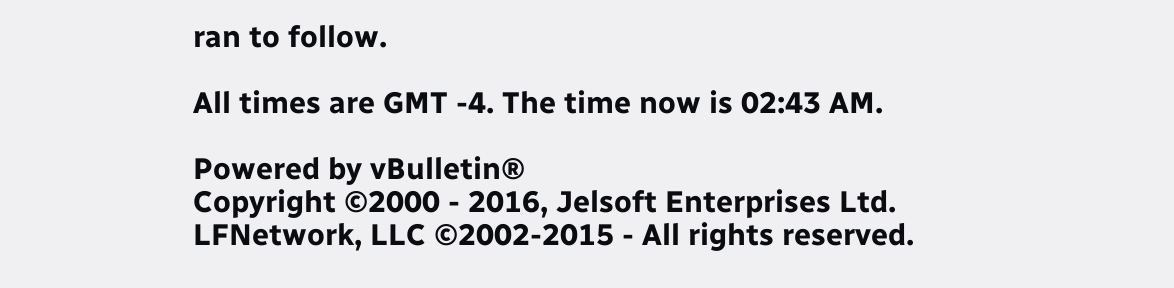ran to follow.

All times are GMT -4. The time now is 02:43 AM.

Powered by vBulletin®
Copyright ©2000 - 2016, Jelsoft Enterprises Ltd.
LFNetwork, LLC ©2002-2015 - All rights reserved.